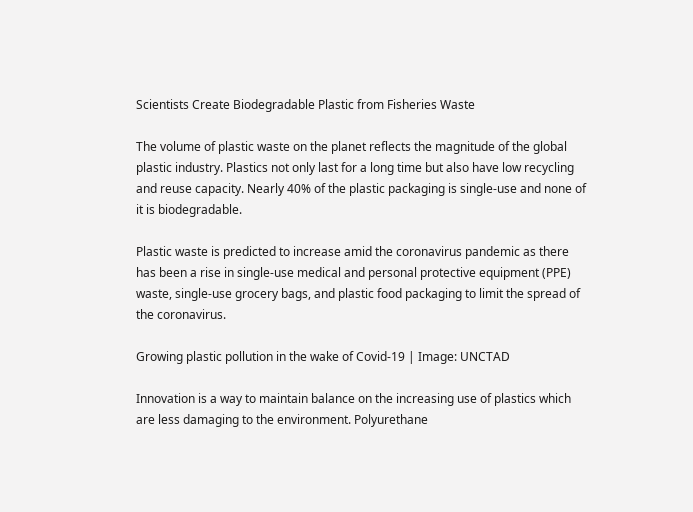Scientists Create Biodegradable Plastic from Fisheries Waste

The volume of plastic waste on the planet reflects the magnitude of the global plastic industry. Plastics not only last for a long time but also have low recycling and reuse capacity. Nearly 40% of the plastic packaging is single-use and none of it is biodegradable.

Plastic waste is predicted to increase amid the coronavirus pandemic as there has been a rise in single-use medical and personal protective equipment (PPE) waste, single-use grocery bags, and plastic food packaging to limit the spread of the coronavirus.

Growing plastic pollution in the wake of Covid-19 | Image: UNCTAD

Innovation is a way to maintain balance on the increasing use of plastics which are less damaging to the environment. Polyurethane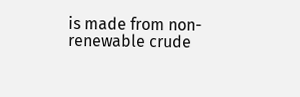is made from non-renewable crude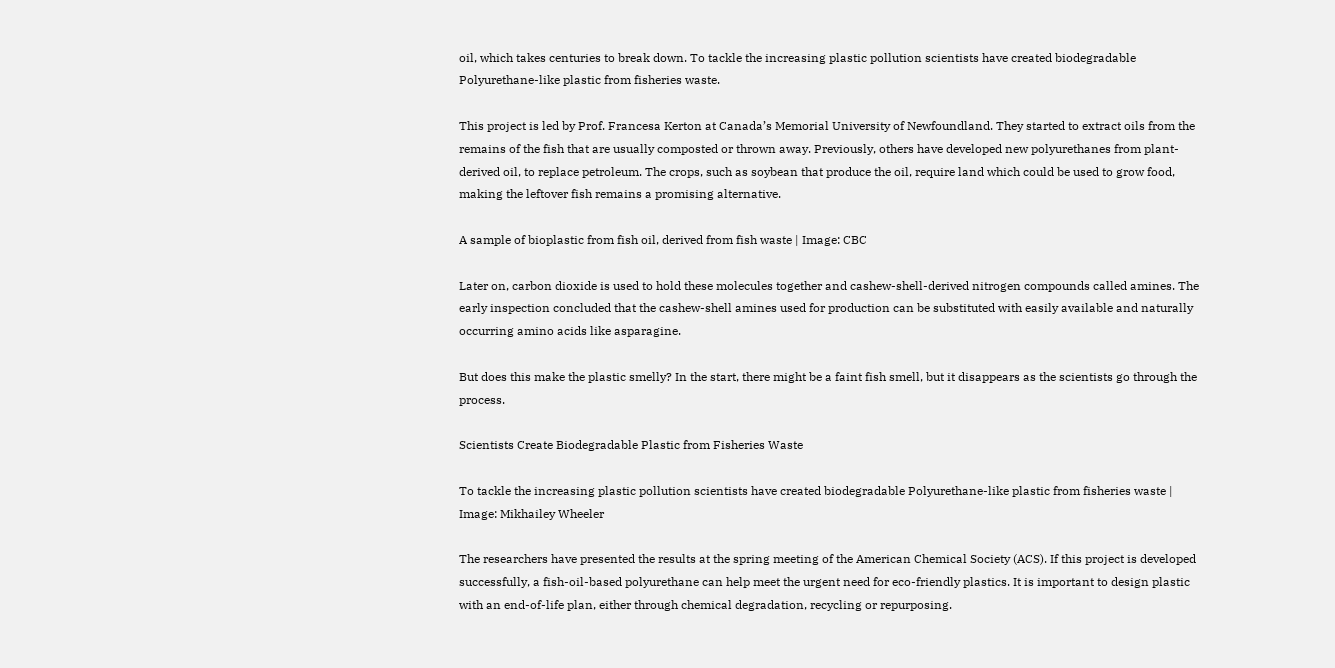oil, which takes centuries to break down. To tackle the increasing plastic pollution scientists have created biodegradable Polyurethane-like plastic from fisheries waste.

This project is led by Prof. Francesa Kerton at Canada’s Memorial University of Newfoundland. They started to extract oils from the remains of the fish that are usually composted or thrown away. Previously, others have developed new polyurethanes from plant-derived oil, to replace petroleum. The crops, such as soybean that produce the oil, require land which could be used to grow food, making the leftover fish remains a promising alternative.

A sample of bioplastic from fish oil, derived from fish waste | Image: CBC

Later on, carbon dioxide is used to hold these molecules together and cashew-shell-derived nitrogen compounds called amines. The early inspection concluded that the cashew-shell amines used for production can be substituted with easily available and naturally occurring amino acids like asparagine.

But does this make the plastic smelly? In the start, there might be a faint fish smell, but it disappears as the scientists go through the process.

Scientists Create Biodegradable Plastic from Fisheries Waste

To tackle the increasing plastic pollution scientists have created biodegradable Polyurethane-like plastic from fisheries waste | Image: Mikhailey Wheeler

The researchers have presented the results at the spring meeting of the American Chemical Society (ACS). If this project is developed successfully, a fish-oil-based polyurethane can help meet the urgent need for eco-friendly plastics. It is important to design plastic with an end-of-life plan, either through chemical degradation, recycling or repurposing.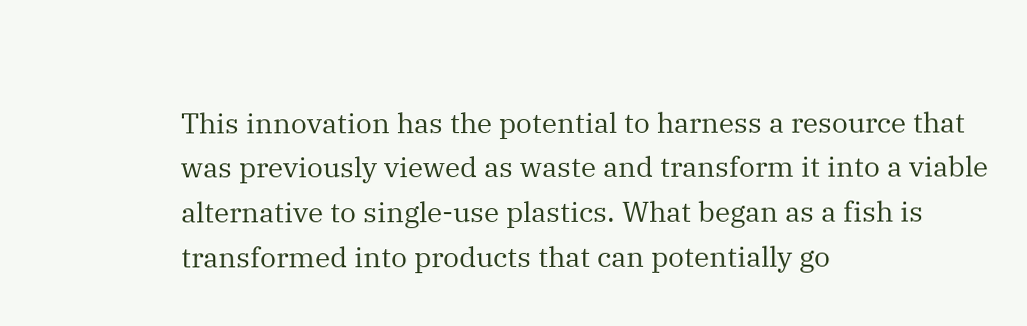This innovation has the potential to harness a resource that was previously viewed as waste and transform it into a viable alternative to single-use plastics. What began as a fish is transformed into products that can potentially go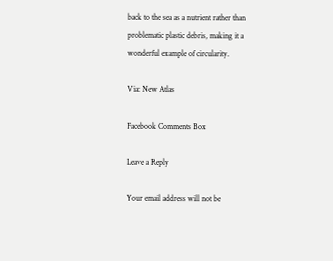back to the sea as a nutrient rather than problematic plastic debris, making it a wonderful example of circularity.

Via: New Atlas

Facebook Comments Box

Leave a Reply

Your email address will not be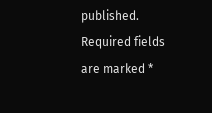published. Required fields are marked *